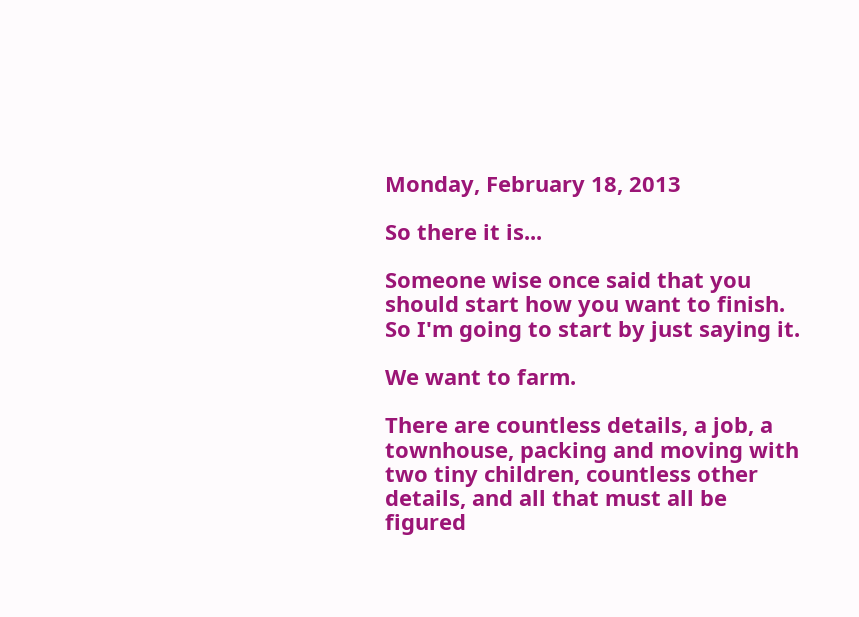Monday, February 18, 2013

So there it is...

Someone wise once said that you should start how you want to finish.  So I'm going to start by just saying it.

We want to farm.

There are countless details, a job, a townhouse, packing and moving with two tiny children, countless other details, and all that must all be figured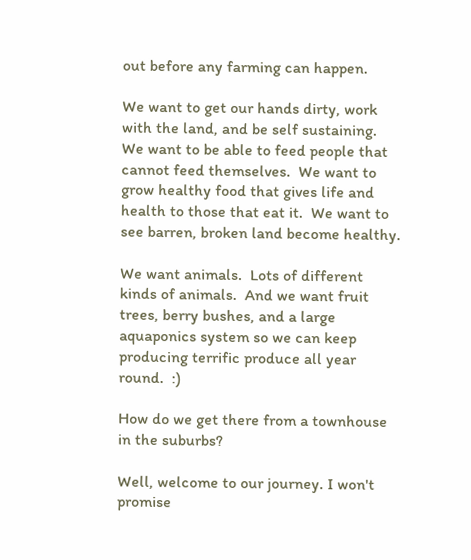out before any farming can happen.

We want to get our hands dirty, work with the land, and be self sustaining.  We want to be able to feed people that cannot feed themselves.  We want to grow healthy food that gives life and health to those that eat it.  We want to see barren, broken land become healthy.

We want animals.  Lots of different kinds of animals.  And we want fruit trees, berry bushes, and a large aquaponics system so we can keep producing terrific produce all year round.  :)

How do we get there from a townhouse in the suburbs?

Well, welcome to our journey. I won't promise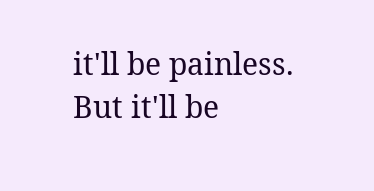it'll be painless.  But it'll be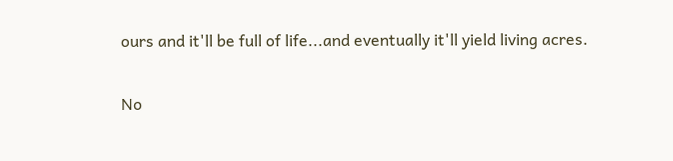ours and it'll be full of life...and eventually it'll yield living acres.

No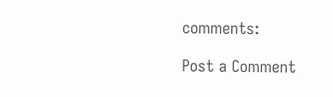comments:

Post a Comment